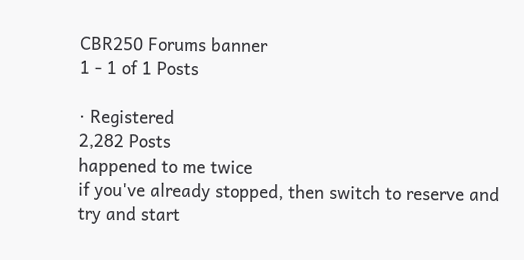CBR250 Forums banner
1 - 1 of 1 Posts

· Registered
2,282 Posts
happened to me twice
if you've already stopped, then switch to reserve and try and start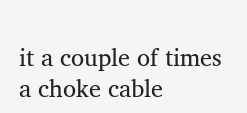it a couple of times
a choke cable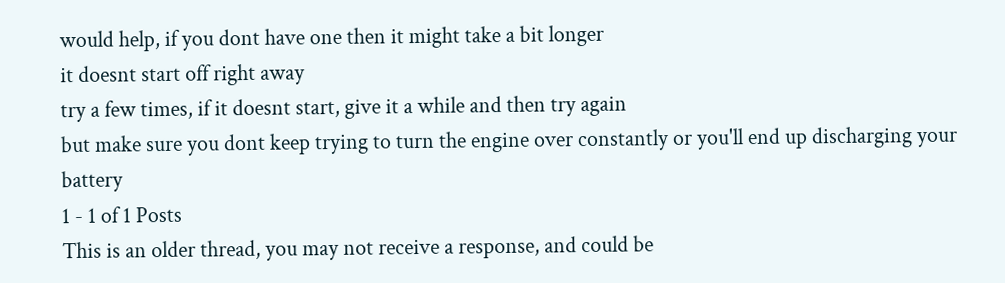would help, if you dont have one then it might take a bit longer
it doesnt start off right away
try a few times, if it doesnt start, give it a while and then try again
but make sure you dont keep trying to turn the engine over constantly or you'll end up discharging your battery
1 - 1 of 1 Posts
This is an older thread, you may not receive a response, and could be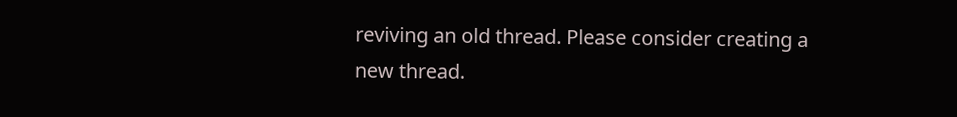reviving an old thread. Please consider creating a new thread.